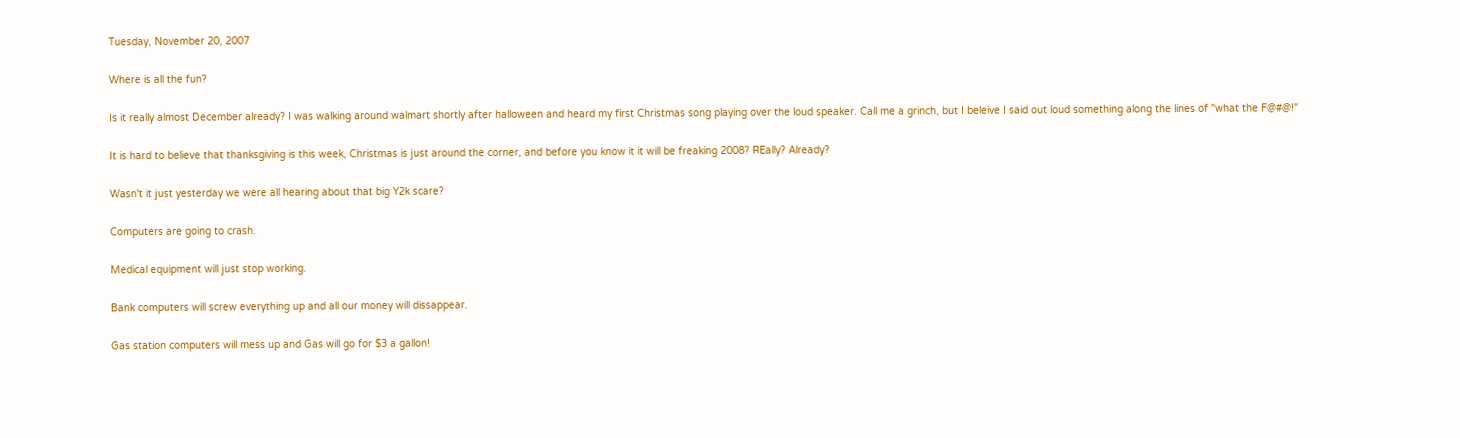Tuesday, November 20, 2007

Where is all the fun?

Is it really almost December already? I was walking around walmart shortly after halloween and heard my first Christmas song playing over the loud speaker. Call me a grinch, but I beleive I said out loud something along the lines of "what the F@#@!"

It is hard to believe that thanksgiving is this week, Christmas is just around the corner, and before you know it it will be freaking 2008? REally? Already?

Wasn't it just yesterday we were all hearing about that big Y2k scare?

Computers are going to crash.

Medical equipment will just stop working.

Bank computers will screw everything up and all our money will dissappear.

Gas station computers will mess up and Gas will go for $3 a gallon!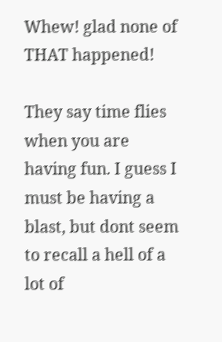Whew! glad none of THAT happened!

They say time flies when you are having fun. I guess I must be having a blast, but dont seem to recall a hell of a lot of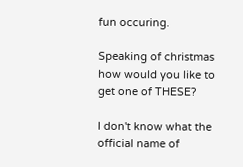fun occuring.

Speaking of christmas how would you like to get one of THESE?

I don't know what the official name of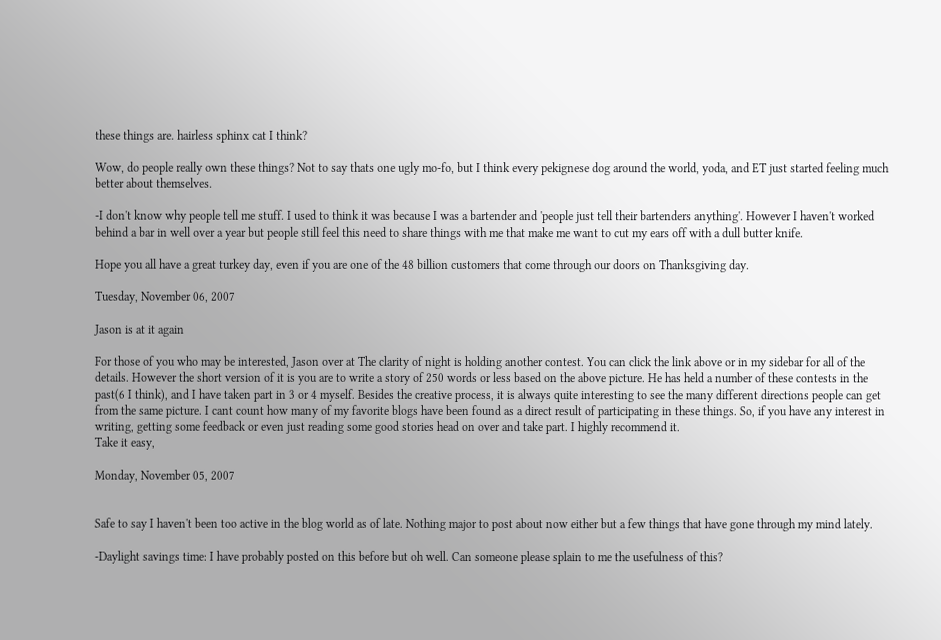these things are. hairless sphinx cat I think?

Wow, do people really own these things? Not to say thats one ugly mo-fo, but I think every pekignese dog around the world, yoda, and ET just started feeling much better about themselves.

-I don't know why people tell me stuff. I used to think it was because I was a bartender and 'people just tell their bartenders anything'. However I haven't worked behind a bar in well over a year but people still feel this need to share things with me that make me want to cut my ears off with a dull butter knife.

Hope you all have a great turkey day, even if you are one of the 48 billion customers that come through our doors on Thanksgiving day.

Tuesday, November 06, 2007

Jason is at it again

For those of you who may be interested, Jason over at The clarity of night is holding another contest. You can click the link above or in my sidebar for all of the details. However the short version of it is you are to write a story of 250 words or less based on the above picture. He has held a number of these contests in the past(6 I think), and I have taken part in 3 or 4 myself. Besides the creative process, it is always quite interesting to see the many different directions people can get from the same picture. I cant count how many of my favorite blogs have been found as a direct result of participating in these things. So, if you have any interest in writing, getting some feedback or even just reading some good stories head on over and take part. I highly recommend it.
Take it easy,

Monday, November 05, 2007


Safe to say I haven't been too active in the blog world as of late. Nothing major to post about now either but a few things that have gone through my mind lately.

-Daylight savings time: I have probably posted on this before but oh well. Can someone please splain to me the usefulness of this?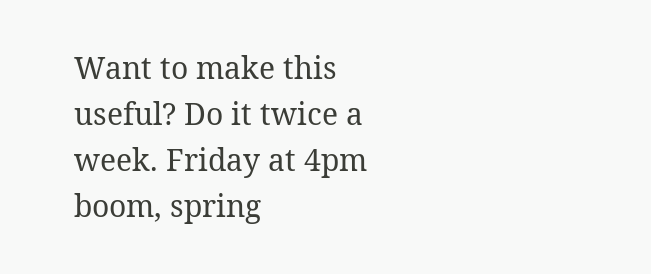Want to make this useful? Do it twice a week. Friday at 4pm boom, spring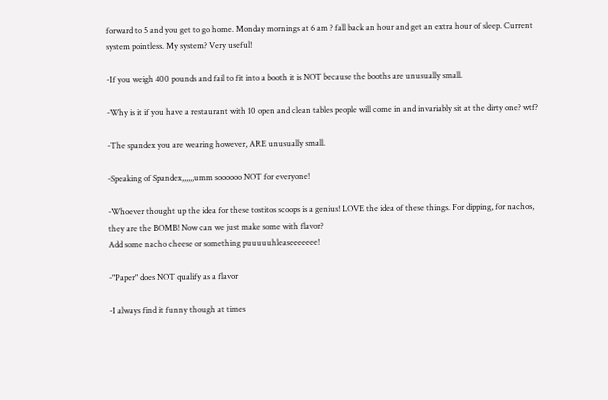forward to 5 and you get to go home. Monday mornings at 6 am ? fall back an hour and get an extra hour of sleep. Current system pointless. My system? Very useful!

-If you weigh 400 pounds and fail to fit into a booth it is NOT because the booths are unusually small.

-Why is it if you have a restaurant with 10 open and clean tables people will come in and invariably sit at the dirty one? wtf?

-The spandex you are wearing however, ARE unusually small.

-Speaking of Spandex,,,,,,umm soooooo NOT for everyone!

-Whoever thought up the idea for these tostitos scoops is a genius! LOVE the idea of these things. For dipping, for nachos, they are the BOMB! Now can we just make some with flavor?
Add some nacho cheese or something puuuuuhleaseeeeeee!

-"Paper" does NOT qualify as a flavor

-I always find it funny though at times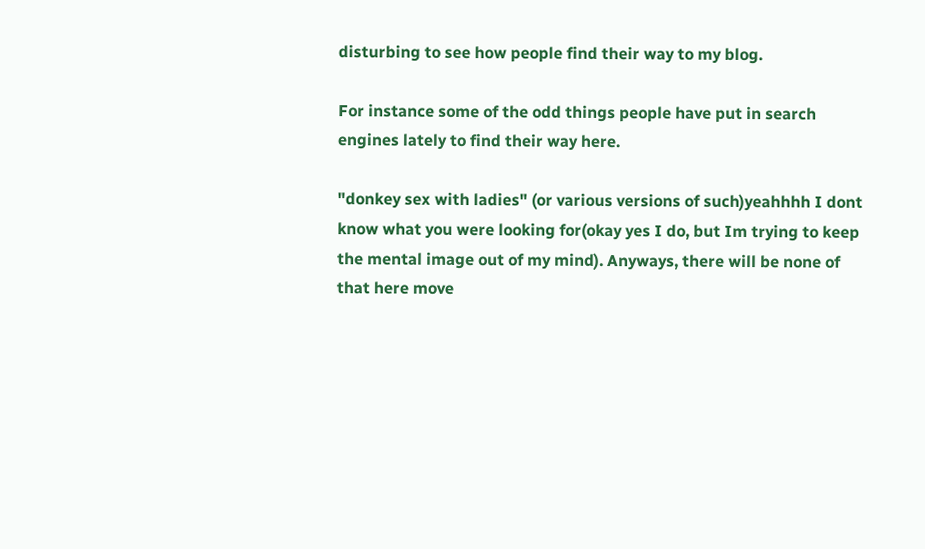disturbing to see how people find their way to my blog.

For instance some of the odd things people have put in search engines lately to find their way here.

"donkey sex with ladies" (or various versions of such)yeahhhh I dont know what you were looking for(okay yes I do, but Im trying to keep the mental image out of my mind). Anyways, there will be none of that here move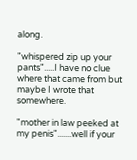along.

"whispered zip up your pants".....I have no clue where that came from but maybe I wrote that somewhere.

"mother in law peeked at my penis".......well if your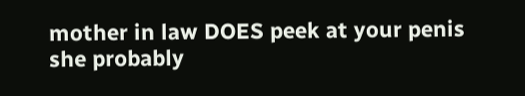mother in law DOES peek at your penis she probably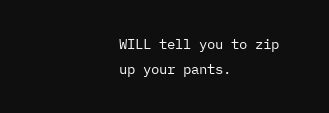WILL tell you to zip up your pants.